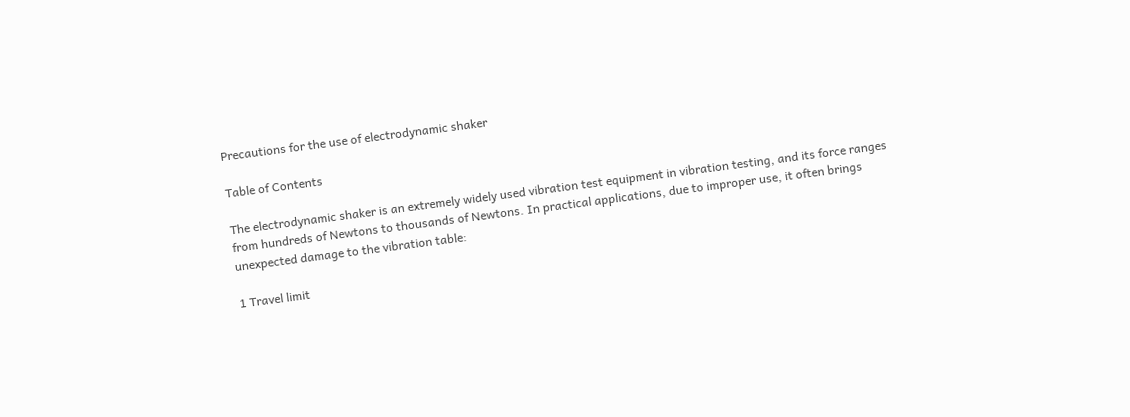Precautions for the use of electrodynamic shaker

Table of Contents

The electrodynamic shaker is an extremely widely used vibration test equipment in vibration testing, and its force ranges from hundreds of Newtons to thousands of Newtons. In practical applications, due to improper use, it often brings unexpected damage to the vibration table:

1 Travel limit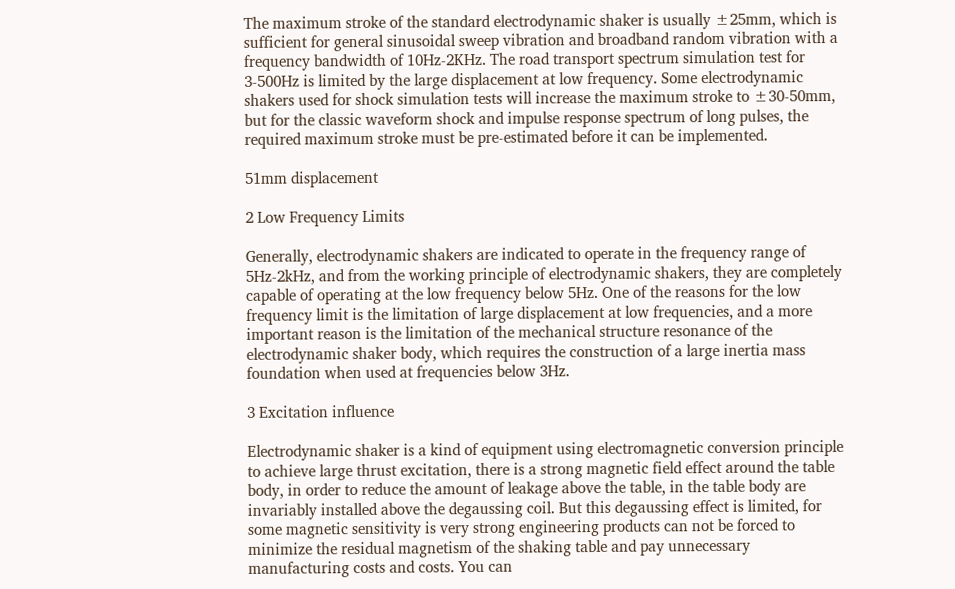The maximum stroke of the standard electrodynamic shaker is usually ±25mm, which is sufficient for general sinusoidal sweep vibration and broadband random vibration with a frequency bandwidth of 10Hz-2KHz. The road transport spectrum simulation test for 3-500Hz is limited by the large displacement at low frequency. Some electrodynamic shakers used for shock simulation tests will increase the maximum stroke to ±30-50mm, but for the classic waveform shock and impulse response spectrum of long pulses, the required maximum stroke must be pre-estimated before it can be implemented.

51mm displacement

2 Low Frequency Limits

Generally, electrodynamic shakers are indicated to operate in the frequency range of 5Hz-2kHz, and from the working principle of electrodynamic shakers, they are completely capable of operating at the low frequency below 5Hz. One of the reasons for the low frequency limit is the limitation of large displacement at low frequencies, and a more important reason is the limitation of the mechanical structure resonance of the electrodynamic shaker body, which requires the construction of a large inertia mass foundation when used at frequencies below 3Hz.

3 Excitation influence

Electrodynamic shaker is a kind of equipment using electromagnetic conversion principle to achieve large thrust excitation, there is a strong magnetic field effect around the table body, in order to reduce the amount of leakage above the table, in the table body are invariably installed above the degaussing coil. But this degaussing effect is limited, for some magnetic sensitivity is very strong engineering products can not be forced to minimize the residual magnetism of the shaking table and pay unnecessary manufacturing costs and costs. You can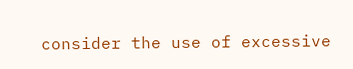consider the use of excessive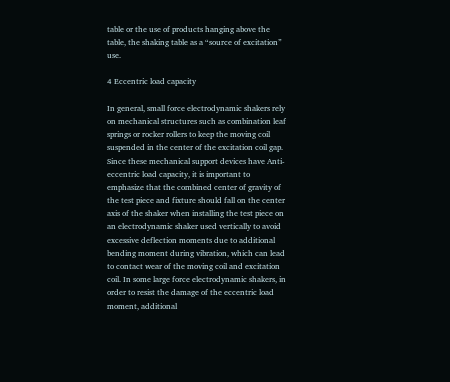table or the use of products hanging above the table, the shaking table as a “source of excitation” use.

4 Eccentric load capacity

In general, small force electrodynamic shakers rely on mechanical structures such as combination leaf springs or rocker rollers to keep the moving coil suspended in the center of the excitation coil gap. Since these mechanical support devices have Anti-eccentric load capacity, it is important to emphasize that the combined center of gravity of the test piece and fixture should fall on the center axis of the shaker when installing the test piece on an electrodynamic shaker used vertically to avoid excessive deflection moments due to additional bending moment during vibration, which can lead to contact wear of the moving coil and excitation coil. In some large force electrodynamic shakers, in order to resist the damage of the eccentric load moment, additional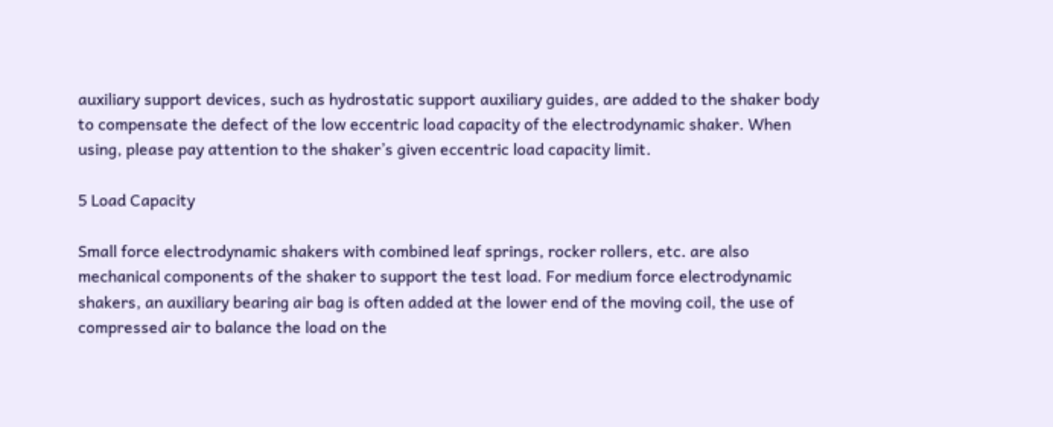auxiliary support devices, such as hydrostatic support auxiliary guides, are added to the shaker body to compensate the defect of the low eccentric load capacity of the electrodynamic shaker. When using, please pay attention to the shaker’s given eccentric load capacity limit.

5 Load Capacity

Small force electrodynamic shakers with combined leaf springs, rocker rollers, etc. are also mechanical components of the shaker to support the test load. For medium force electrodynamic shakers, an auxiliary bearing air bag is often added at the lower end of the moving coil, the use of compressed air to balance the load on the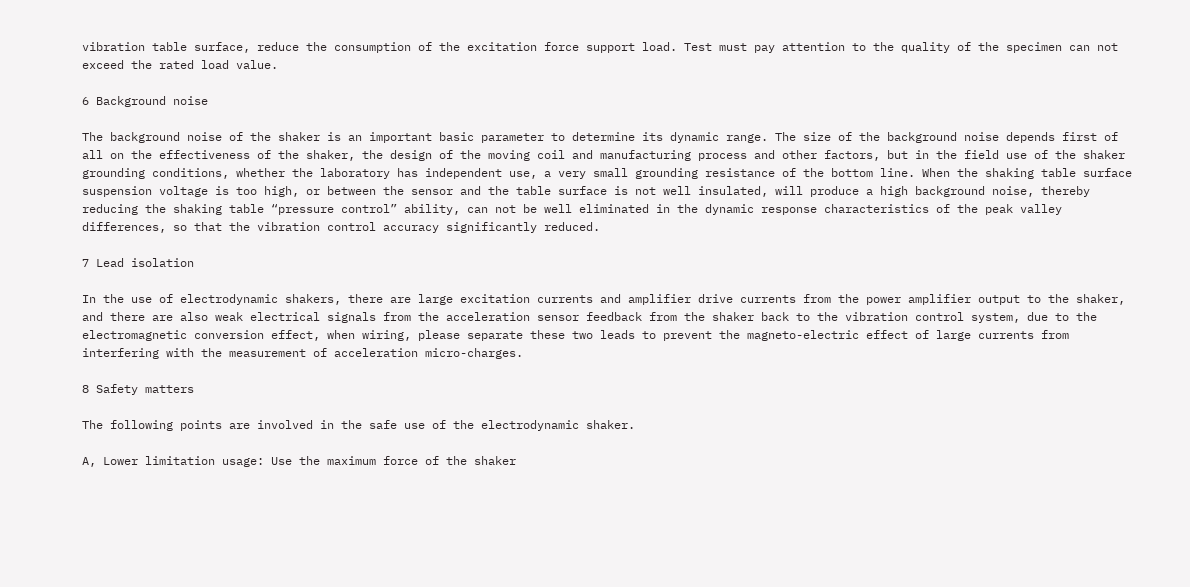vibration table surface, reduce the consumption of the excitation force support load. Test must pay attention to the quality of the specimen can not exceed the rated load value.

6 Background noise

The background noise of the shaker is an important basic parameter to determine its dynamic range. The size of the background noise depends first of all on the effectiveness of the shaker, the design of the moving coil and manufacturing process and other factors, but in the field use of the shaker grounding conditions, whether the laboratory has independent use, a very small grounding resistance of the bottom line. When the shaking table surface suspension voltage is too high, or between the sensor and the table surface is not well insulated, will produce a high background noise, thereby reducing the shaking table “pressure control” ability, can not be well eliminated in the dynamic response characteristics of the peak valley differences, so that the vibration control accuracy significantly reduced.

7 Lead isolation

In the use of electrodynamic shakers, there are large excitation currents and amplifier drive currents from the power amplifier output to the shaker, and there are also weak electrical signals from the acceleration sensor feedback from the shaker back to the vibration control system, due to the electromagnetic conversion effect, when wiring, please separate these two leads to prevent the magneto-electric effect of large currents from interfering with the measurement of acceleration micro-charges.

8 Safety matters

The following points are involved in the safe use of the electrodynamic shaker.

A, Lower limitation usage: Use the maximum force of the shaker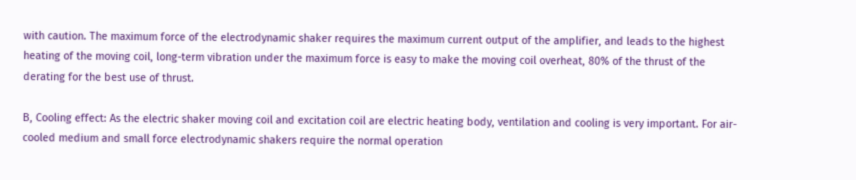with caution. The maximum force of the electrodynamic shaker requires the maximum current output of the amplifier, and leads to the highest heating of the moving coil, long-term vibration under the maximum force is easy to make the moving coil overheat, 80% of the thrust of the derating for the best use of thrust.

B, Cooling effect: As the electric shaker moving coil and excitation coil are electric heating body, ventilation and cooling is very important. For air-cooled medium and small force electrodynamic shakers require the normal operation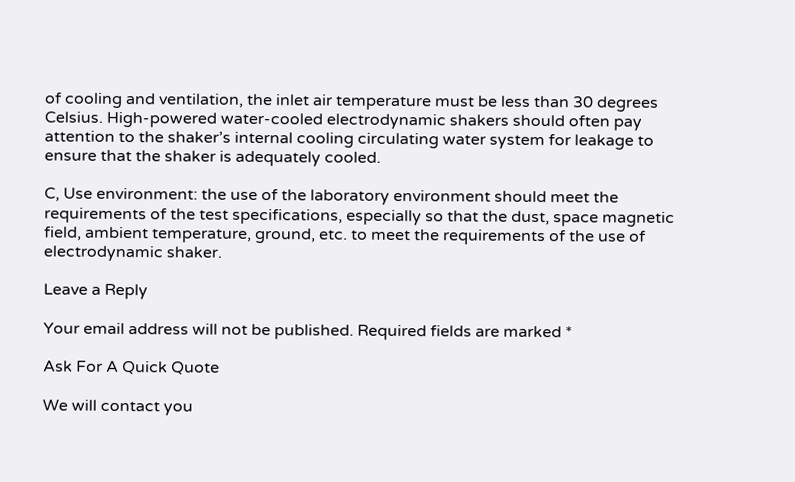of cooling and ventilation, the inlet air temperature must be less than 30 degrees Celsius. High-powered water-cooled electrodynamic shakers should often pay attention to the shaker’s internal cooling circulating water system for leakage to ensure that the shaker is adequately cooled.

C, Use environment: the use of the laboratory environment should meet the requirements of the test specifications, especially so that the dust, space magnetic field, ambient temperature, ground, etc. to meet the requirements of the use of electrodynamic shaker.

Leave a Reply

Your email address will not be published. Required fields are marked *

Ask For A Quick Quote

We will contact you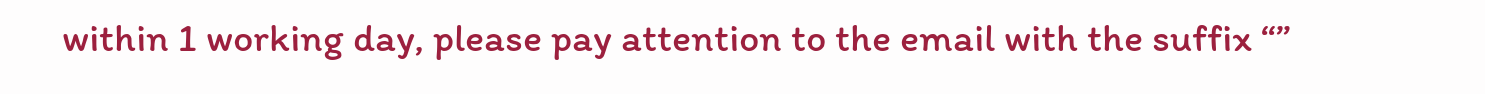within 1 working day, please pay attention to the email with the suffix “”